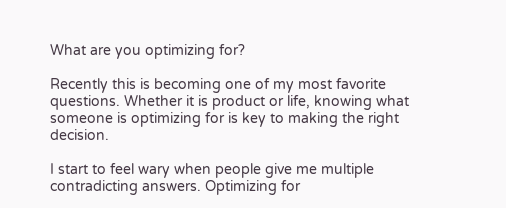What are you optimizing for?

Recently this is becoming one of my most favorite questions. Whether it is product or life, knowing what someone is optimizing for is key to making the right decision.

I start to feel wary when people give me multiple contradicting answers. Optimizing for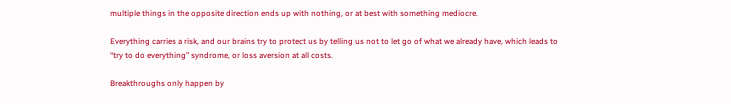multiple things in the opposite direction ends up with nothing, or at best with something mediocre.

Everything carries a risk, and our brains try to protect us by telling us not to let go of what we already have, which leads to “try to do everything” syndrome, or loss aversion at all costs.

Breakthroughs only happen by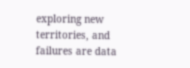exploring new territories, and failures are data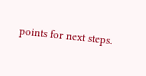points for next steps.